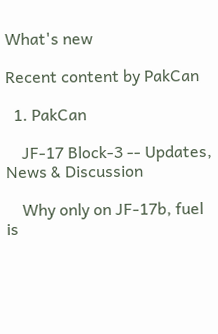What's new

Recent content by PakCan

  1. PakCan

    JF-17 Block-3 -- Updates, News & Discussion

    Why only on JF-17b, fuel is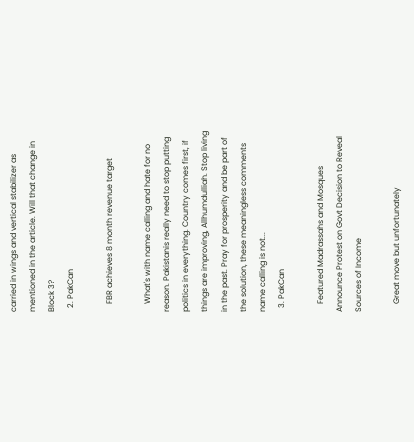carried in wings and vertical stabilizer as mentioned in the article. Will that change in Block 3?
  2. PakCan

    FBR achieves 8 month revenue target

    What's with name calling and hate for no reason. Pakistanis really need to stop putting politics in everything. Country comes first, if things are improving, Allhumdulliah. Stop living in the past. Pray for prosperity and be part of the solution, these meaningless comments name calling is not...
  3. PakCan

    Featured Madrassahs and Mosques Announce Protest on Govt Decision to Reveal Sources of Income

    Great move but unfortunately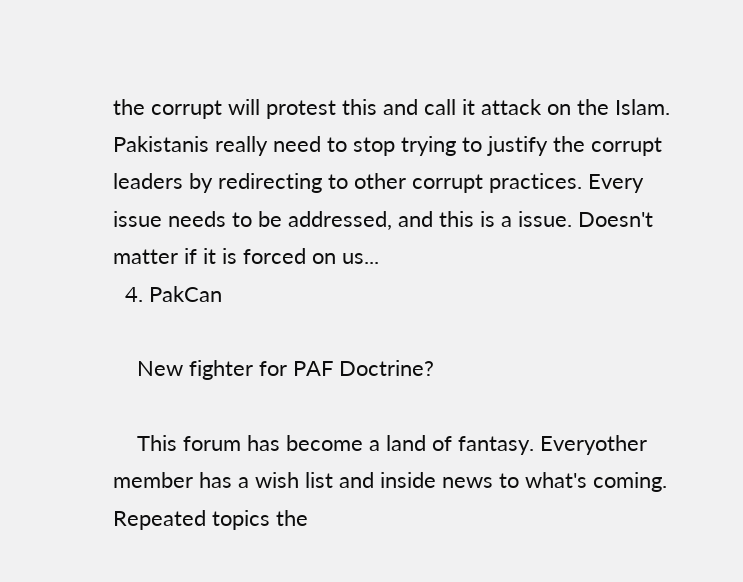the corrupt will protest this and call it attack on the Islam. Pakistanis really need to stop trying to justify the corrupt leaders by redirecting to other corrupt practices. Every issue needs to be addressed, and this is a issue. Doesn't matter if it is forced on us...
  4. PakCan

    New fighter for PAF Doctrine?

    This forum has become a land of fantasy. Everyother member has a wish list and inside news to what's coming. Repeated topics the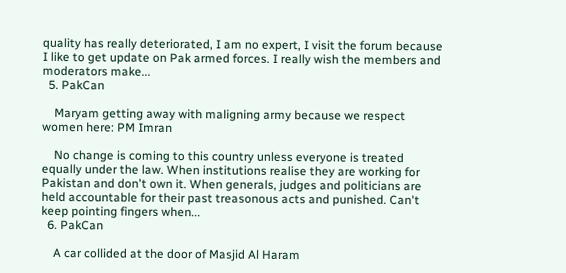quality has really deteriorated, I am no expert, I visit the forum because I like to get update on Pak armed forces. I really wish the members and moderators make...
  5. PakCan

    Maryam getting away with maligning army because we respect women here: PM Imran

    No change is coming to this country unless everyone is treated equally under the law. When institutions realise they are working for Pakistan and don't own it. When generals, judges and politicians are held accountable for their past treasonous acts and punished. Can't keep pointing fingers when...
  6. PakCan

    A car collided at the door of Masjid Al Haram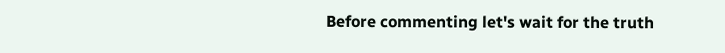Before commenting let's wait for the truth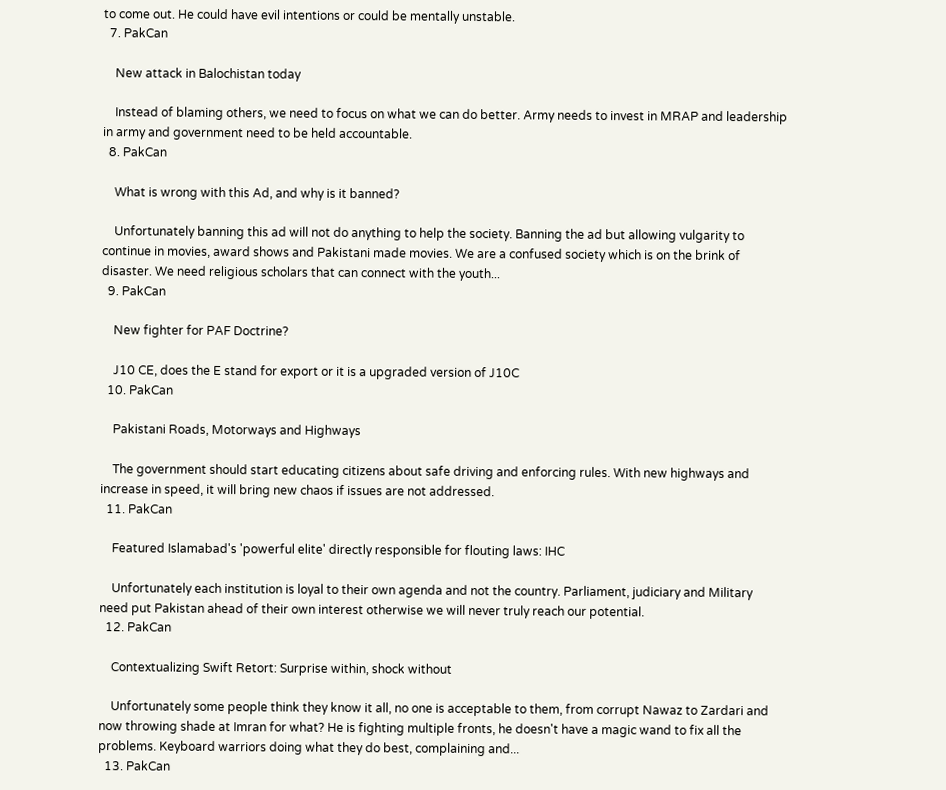to come out. He could have evil intentions or could be mentally unstable.
  7. PakCan

    New attack in Balochistan today

    Instead of blaming others, we need to focus on what we can do better. Army needs to invest in MRAP and leadership in army and government need to be held accountable.
  8. PakCan

    What is wrong with this Ad, and why is it banned?

    Unfortunately banning this ad will not do anything to help the society. Banning the ad but allowing vulgarity to continue in movies, award shows and Pakistani made movies. We are a confused society which is on the brink of disaster. We need religious scholars that can connect with the youth...
  9. PakCan

    New fighter for PAF Doctrine?

    J10 CE, does the E stand for export or it is a upgraded version of J10C
  10. PakCan

    Pakistani Roads, Motorways and Highways

    The government should start educating citizens about safe driving and enforcing rules. With new highways and increase in speed, it will bring new chaos if issues are not addressed.
  11. PakCan

    Featured Islamabad's 'powerful elite' directly responsible for flouting laws: IHC

    Unfortunately each institution is loyal to their own agenda and not the country. Parliament, judiciary and Military need put Pakistan ahead of their own interest otherwise we will never truly reach our potential.
  12. PakCan

    Contextualizing Swift Retort: Surprise within, shock without

    Unfortunately some people think they know it all, no one is acceptable to them, from corrupt Nawaz to Zardari and now throwing shade at Imran for what? He is fighting multiple fronts, he doesn't have a magic wand to fix all the problems. Keyboard warriors doing what they do best, complaining and...
  13. PakCan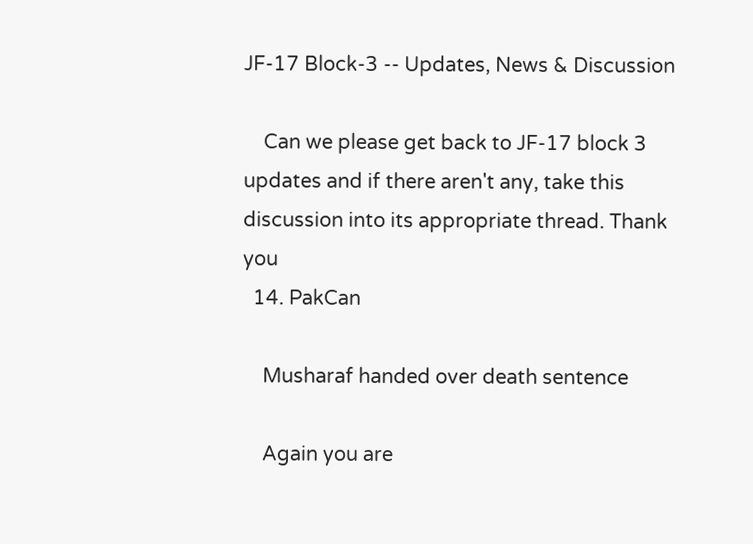JF-17 Block-3 -- Updates, News & Discussion

    Can we please get back to JF-17 block 3 updates and if there aren't any, take this discussion into its appropriate thread. Thank you
  14. PakCan

    Musharaf handed over death sentence

    Again you are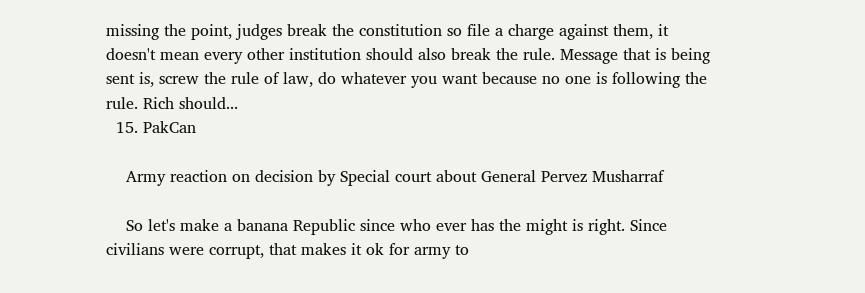missing the point, judges break the constitution so file a charge against them, it doesn't mean every other institution should also break the rule. Message that is being sent is, screw the rule of law, do whatever you want because no one is following the rule. Rich should...
  15. PakCan

    Army reaction on decision by Special court about General Pervez Musharraf

    So let's make a banana Republic since who ever has the might is right. Since civilians were corrupt, that makes it ok for army to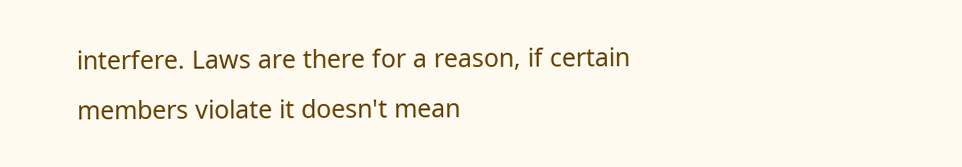interfere. Laws are there for a reason, if certain members violate it doesn't mean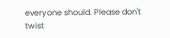everyone should. Please don't twist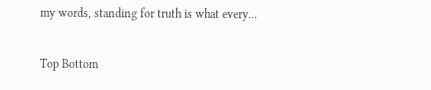my words, standing for truth is what every...

Top Bottom